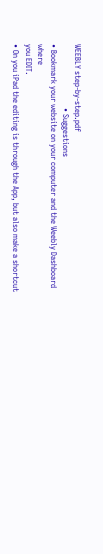WEEBLY step-by-step.pdf
                                • Suggestions
• Bookmark your website on your computer and the Weebly Dashboard where
you EDIT.
• On you iPad the editing is through the App, but also make a shortcut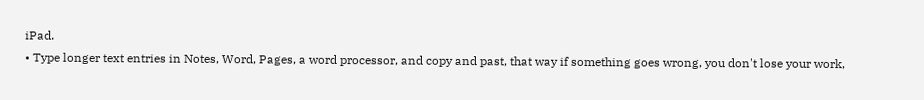iPad.
• Type longer text entries in Notes, Word, Pages, a word processor, and copy and past, that way if something goes wrong, you don't lose your work,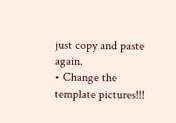just copy and paste again.
• Change the template pictures!!!